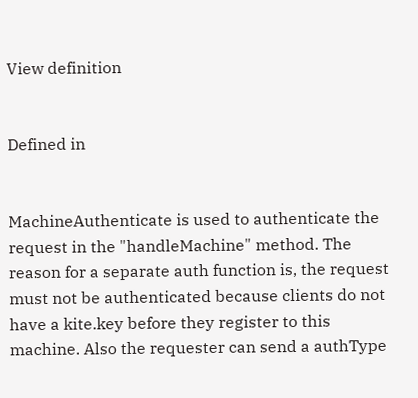View definition


Defined in


MachineAuthenticate is used to authenticate the request in the "handleMachine" method. The reason for a separate auth function is, the request must not be authenticated because clients do not have a kite.key before they register to this machine. Also the requester can send a authType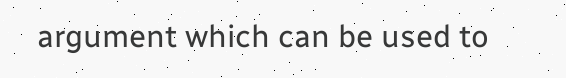argument which can be used to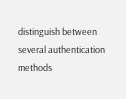distinguish between several authentication methods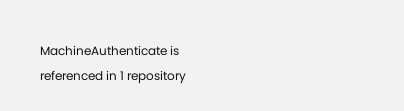MachineAuthenticate is referenced in 1 repository